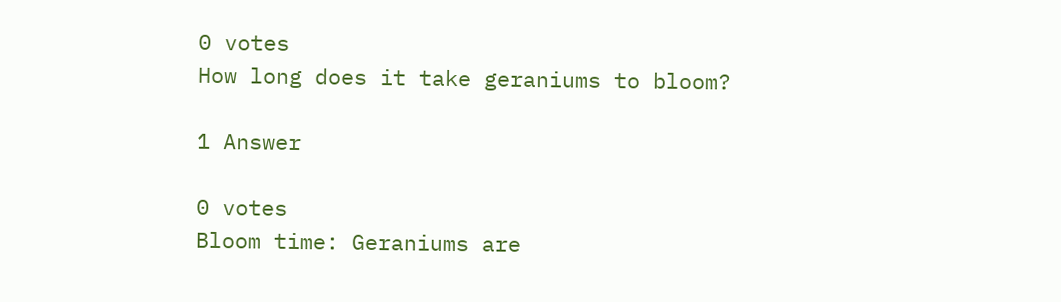0 votes
How long does it take geraniums to bloom?

1 Answer

0 votes
Bloom time: Geraniums are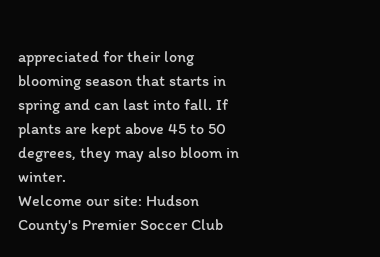appreciated for their long blooming season that starts in spring and can last into fall. If plants are kept above 45 to 50 degrees, they may also bloom in winter.
Welcome our site: Hudson County's Premier Soccer Club